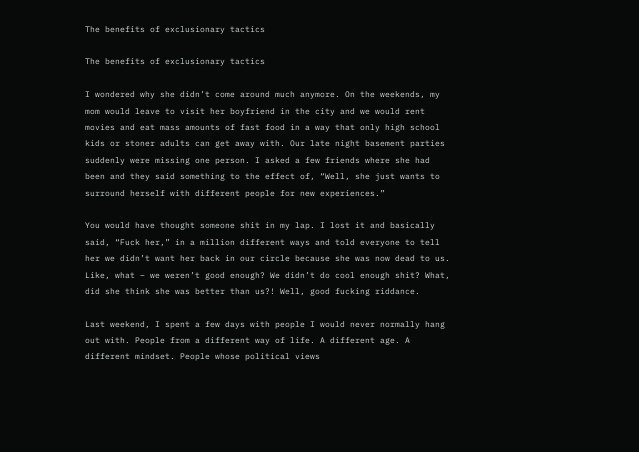The benefits of exclusionary tactics

The benefits of exclusionary tactics

I wondered why she didn’t come around much anymore. On the weekends, my mom would leave to visit her boyfriend in the city and we would rent movies and eat mass amounts of fast food in a way that only high school kids or stoner adults can get away with. Our late night basement parties suddenly were missing one person. I asked a few friends where she had been and they said something to the effect of, “Well, she just wants to surround herself with different people for new experiences.”

You would have thought someone shit in my lap. I lost it and basically said, “Fuck her,” in a million different ways and told everyone to tell her we didn’t want her back in our circle because she was now dead to us. Like, what – we weren’t good enough? We didn’t do cool enough shit? What, did she think she was better than us?! Well, good fucking riddance.

Last weekend, I spent a few days with people I would never normally hang out with. People from a different way of life. A different age. A different mindset. People whose political views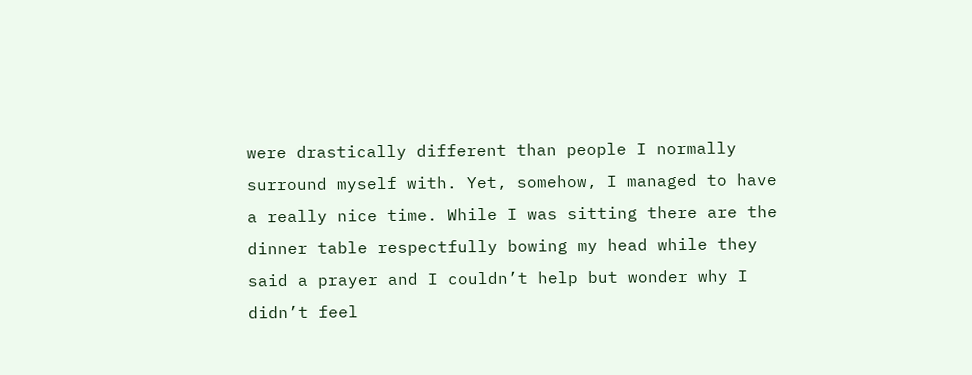were drastically different than people I normally surround myself with. Yet, somehow, I managed to have a really nice time. While I was sitting there are the dinner table respectfully bowing my head while they said a prayer and I couldn’t help but wonder why I didn’t feel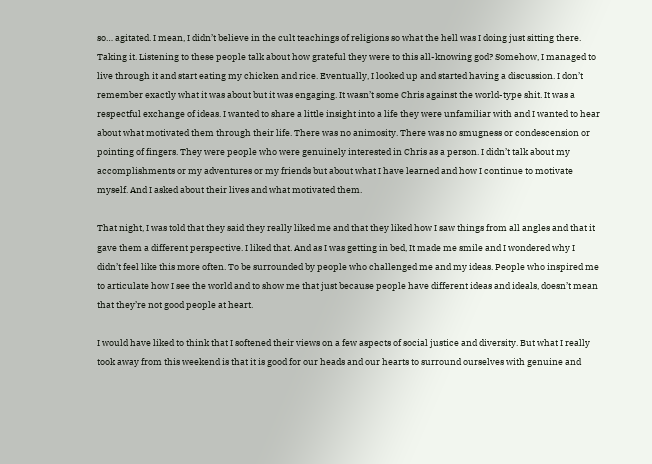so… agitated. I mean, I didn’t believe in the cult teachings of religions so what the hell was I doing just sitting there. Taking it. Listening to these people talk about how grateful they were to this all-knowing god? Somehow, I managed to live through it and start eating my chicken and rice. Eventually, I looked up and started having a discussion. I don’t remember exactly what it was about but it was engaging. It wasn’t some Chris against the world-type shit. It was a respectful exchange of ideas. I wanted to share a little insight into a life they were unfamiliar with and I wanted to hear about what motivated them through their life. There was no animosity. There was no smugness or condescension or pointing of fingers. They were people who were genuinely interested in Chris as a person. I didn’t talk about my accomplishments or my adventures or my friends but about what I have learned and how I continue to motivate myself. And I asked about their lives and what motivated them.

That night, I was told that they said they really liked me and that they liked how I saw things from all angles and that it gave them a different perspective. I liked that. And as I was getting in bed, It made me smile and I wondered why I didn’t feel like this more often. To be surrounded by people who challenged me and my ideas. People who inspired me to articulate how I see the world and to show me that just because people have different ideas and ideals, doesn’t mean that they’re not good people at heart.

I would have liked to think that I softened their views on a few aspects of social justice and diversity. But what I really took away from this weekend is that it is good for our heads and our hearts to surround ourselves with genuine and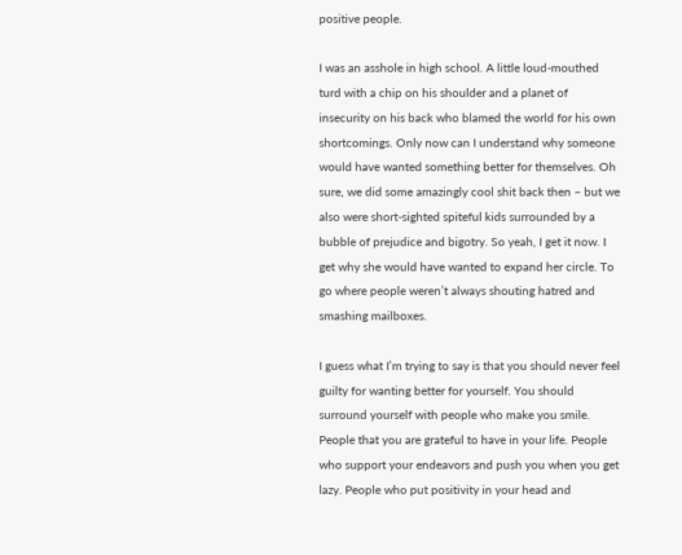positive people.

I was an asshole in high school. A little loud-mouthed turd with a chip on his shoulder and a planet of insecurity on his back who blamed the world for his own shortcomings. Only now can I understand why someone would have wanted something better for themselves. Oh sure, we did some amazingly cool shit back then – but we also were short-sighted spiteful kids surrounded by a bubble of prejudice and bigotry. So yeah, I get it now. I get why she would have wanted to expand her circle. To go where people weren’t always shouting hatred and smashing mailboxes.

I guess what I’m trying to say is that you should never feel guilty for wanting better for yourself. You should surround yourself with people who make you smile. People that you are grateful to have in your life. People who support your endeavors and push you when you get lazy. People who put positivity in your head and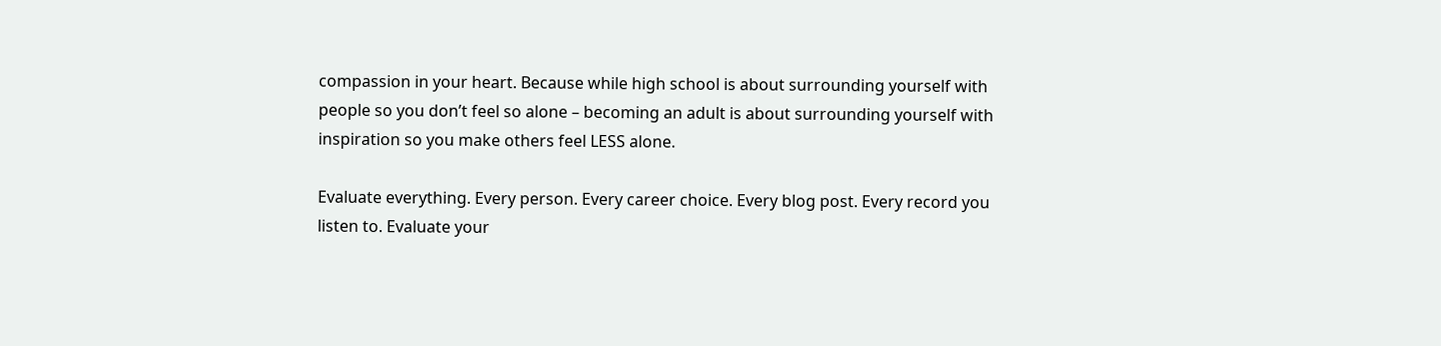compassion in your heart. Because while high school is about surrounding yourself with people so you don’t feel so alone – becoming an adult is about surrounding yourself with inspiration so you make others feel LESS alone.

Evaluate everything. Every person. Every career choice. Every blog post. Every record you listen to. Evaluate your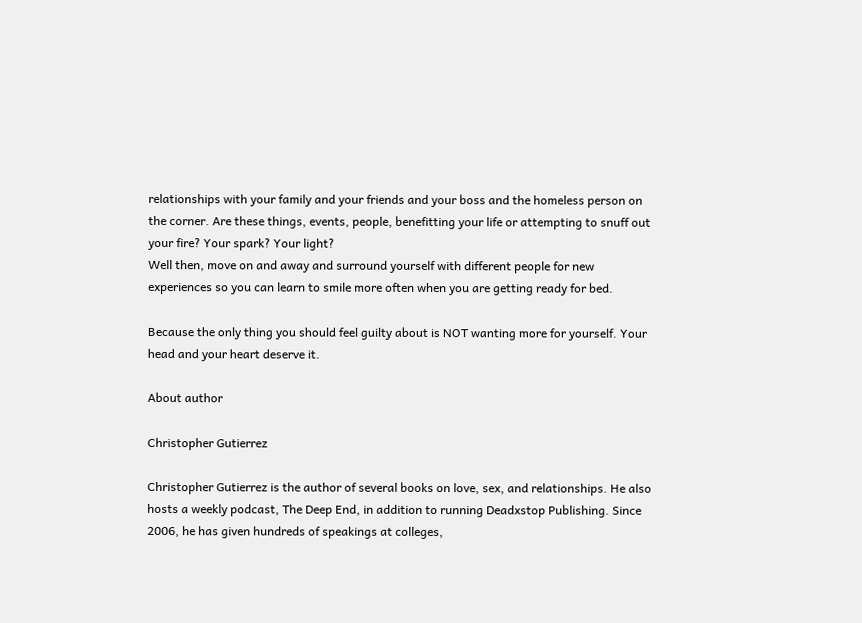relationships with your family and your friends and your boss and the homeless person on the corner. Are these things, events, people, benefitting your life or attempting to snuff out your fire? Your spark? Your light?
Well then, move on and away and surround yourself with different people for new experiences so you can learn to smile more often when you are getting ready for bed.

Because the only thing you should feel guilty about is NOT wanting more for yourself. Your head and your heart deserve it.

About author

Christopher Gutierrez

Christopher Gutierrez is the author of several books on love, sex, and relationships. He also hosts a weekly podcast, The Deep End, in addition to running Deadxstop Publishing. Since 2006, he has given hundreds of speakings at colleges,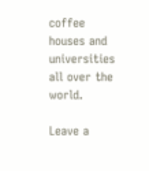coffee houses and universities all over the world.

Leave a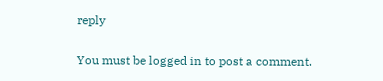reply

You must be logged in to post a comment.